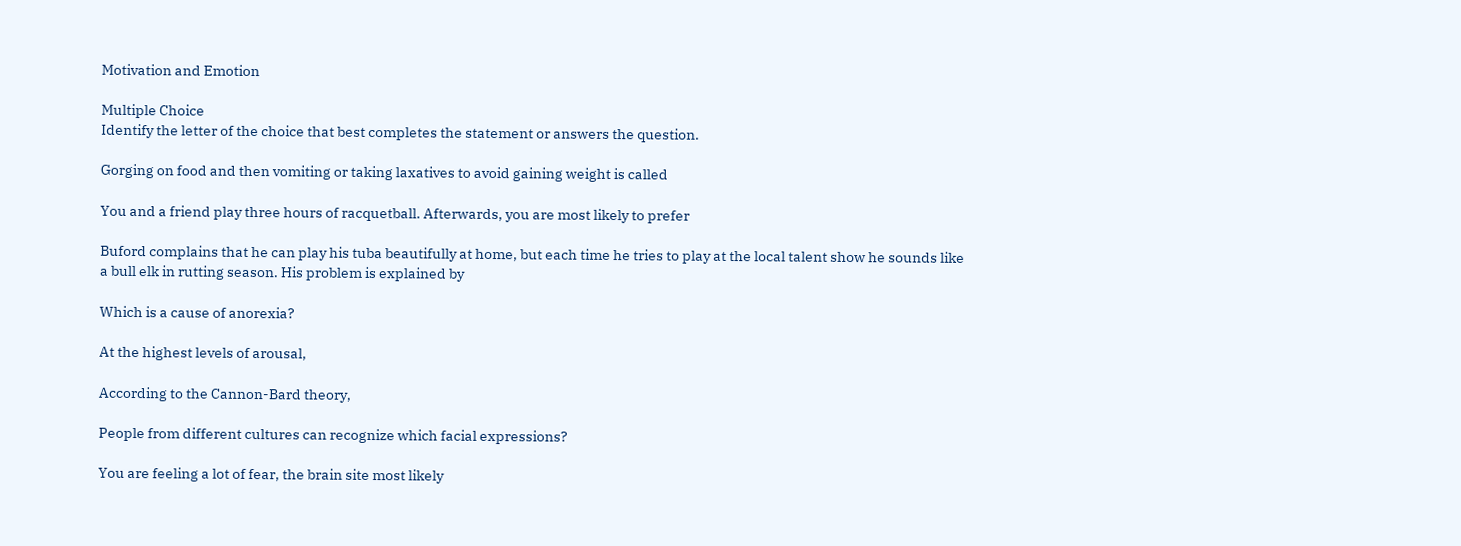Motivation and Emotion

Multiple Choice
Identify the letter of the choice that best completes the statement or answers the question.

Gorging on food and then vomiting or taking laxatives to avoid gaining weight is called

You and a friend play three hours of racquetball. Afterwards, you are most likely to prefer

Buford complains that he can play his tuba beautifully at home, but each time he tries to play at the local talent show he sounds like a bull elk in rutting season. His problem is explained by

Which is a cause of anorexia?

At the highest levels of arousal,

According to the Cannon-Bard theory,

People from different cultures can recognize which facial expressions?

You are feeling a lot of fear, the brain site most likely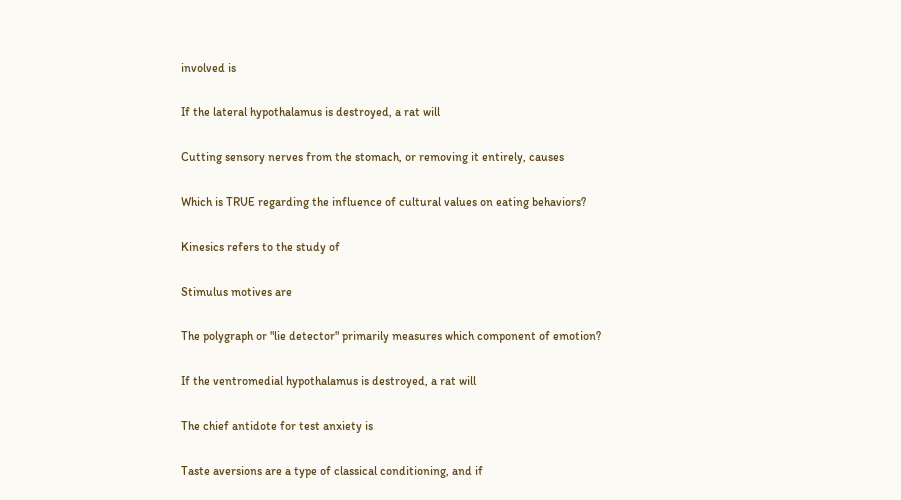involved is

If the lateral hypothalamus is destroyed, a rat will

Cutting sensory nerves from the stomach, or removing it entirely, causes

Which is TRUE regarding the influence of cultural values on eating behaviors?

Kinesics refers to the study of

Stimulus motives are

The polygraph or "lie detector" primarily measures which component of emotion?

If the ventromedial hypothalamus is destroyed, a rat will

The chief antidote for test anxiety is

Taste aversions are a type of classical conditioning, and if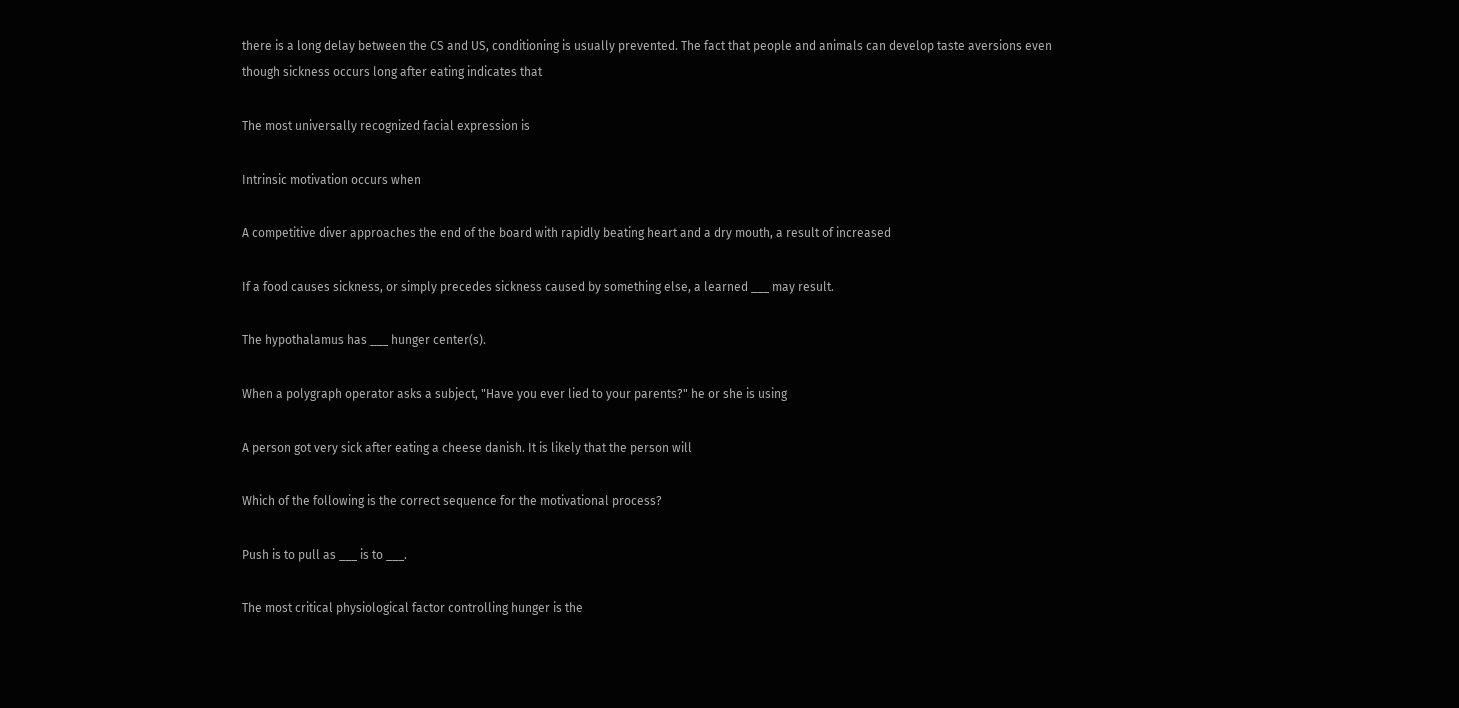there is a long delay between the CS and US, conditioning is usually prevented. The fact that people and animals can develop taste aversions even though sickness occurs long after eating indicates that

The most universally recognized facial expression is

Intrinsic motivation occurs when

A competitive diver approaches the end of the board with rapidly beating heart and a dry mouth, a result of increased

If a food causes sickness, or simply precedes sickness caused by something else, a learned ___ may result.

The hypothalamus has ___ hunger center(s).

When a polygraph operator asks a subject, "Have you ever lied to your parents?" he or she is using

A person got very sick after eating a cheese danish. It is likely that the person will

Which of the following is the correct sequence for the motivational process?

Push is to pull as ___ is to ___.

The most critical physiological factor controlling hunger is the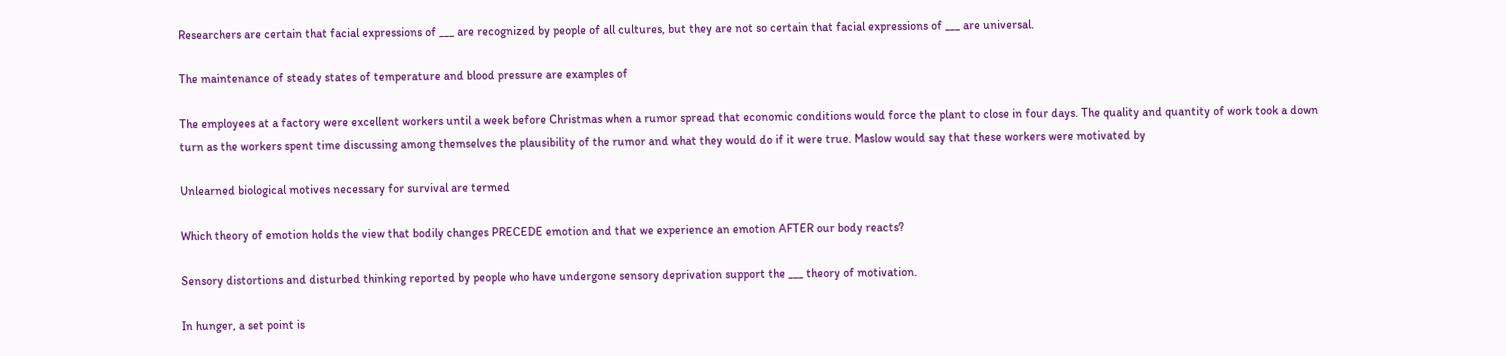Researchers are certain that facial expressions of ___ are recognized by people of all cultures, but they are not so certain that facial expressions of ___ are universal.

The maintenance of steady states of temperature and blood pressure are examples of

The employees at a factory were excellent workers until a week before Christmas when a rumor spread that economic conditions would force the plant to close in four days. The quality and quantity of work took a down turn as the workers spent time discussing among themselves the plausibility of the rumor and what they would do if it were true. Maslow would say that these workers were motivated by

Unlearned biological motives necessary for survival are termed

Which theory of emotion holds the view that bodily changes PRECEDE emotion and that we experience an emotion AFTER our body reacts?

Sensory distortions and disturbed thinking reported by people who have undergone sensory deprivation support the ___ theory of motivation.

In hunger, a set point is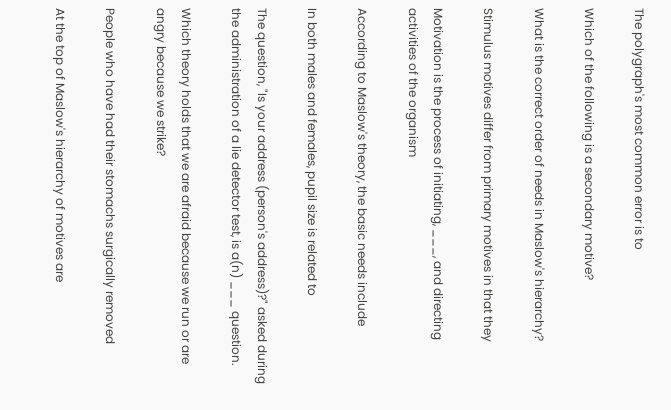The polygraph's most common error is to

Which of the following is a secondary motive?

What is the correct order of needs in Maslow's hierarchy?

Stimulus motives differ from primary motives in that they

Motivation is the process of initiating, ___, and directing activities of the organism

According to Maslow's theory, the basic needs include

In both males and females, pupil size is related to

The question, "Is your address (person's address)?" asked during the administration of a lie detector test, is a(n) ___ question.

Which theory holds that we are afraid because we run or are angry because we strike?

People who have had their stomachs surgically removed

At the top of Maslow's hierarchy of motives are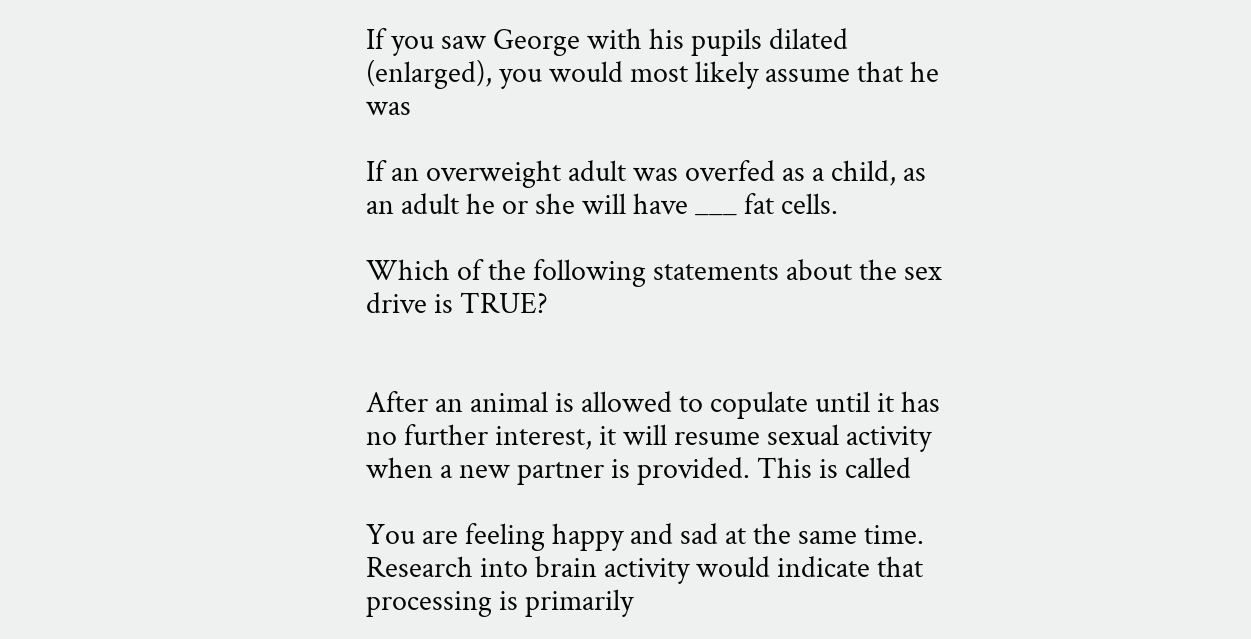If you saw George with his pupils dilated (enlarged), you would most likely assume that he was

If an overweight adult was overfed as a child, as an adult he or she will have ___ fat cells.

Which of the following statements about the sex drive is TRUE?


After an animal is allowed to copulate until it has no further interest, it will resume sexual activity when a new partner is provided. This is called

You are feeling happy and sad at the same time. Research into brain activity would indicate that processing is primarily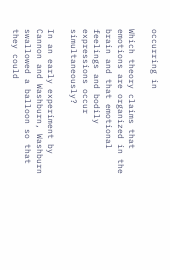occurring in

Which theory claims that emotions are organized in the brain and that emotional feelings and bodily expressions occur simultaneously?

In an early experiment by Cannon and Washburn, Washburn swallowed a balloon so that they could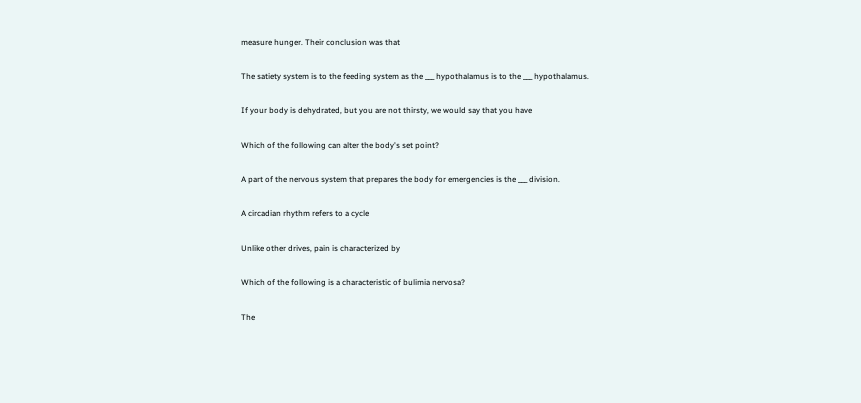measure hunger. Their conclusion was that

The satiety system is to the feeding system as the ___ hypothalamus is to the ___ hypothalamus.

If your body is dehydrated, but you are not thirsty, we would say that you have

Which of the following can alter the body's set point?

A part of the nervous system that prepares the body for emergencies is the ___ division.

A circadian rhythm refers to a cycle

Unlike other drives, pain is characterized by

Which of the following is a characteristic of bulimia nervosa?

The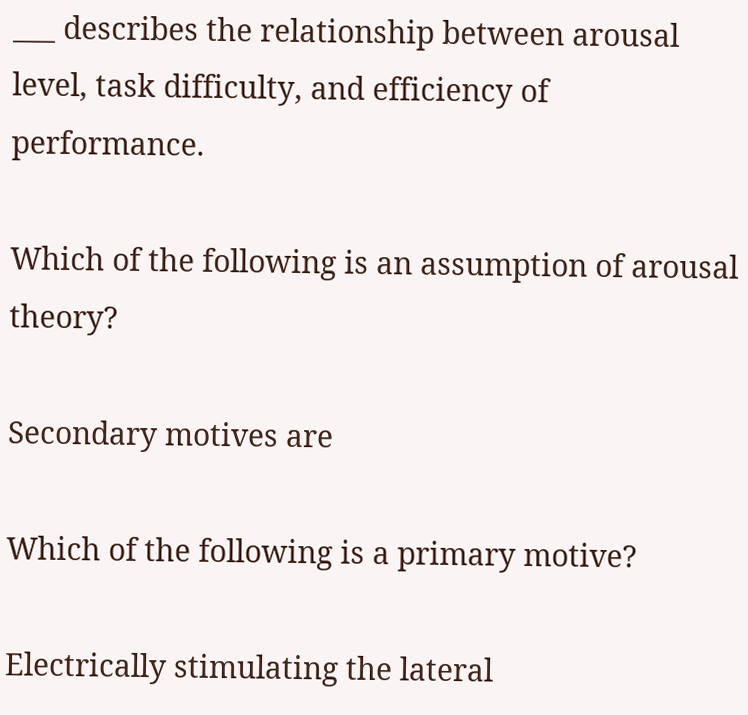___ describes the relationship between arousal level, task difficulty, and efficiency of performance.

Which of the following is an assumption of arousal theory?

Secondary motives are

Which of the following is a primary motive?

Electrically stimulating the lateral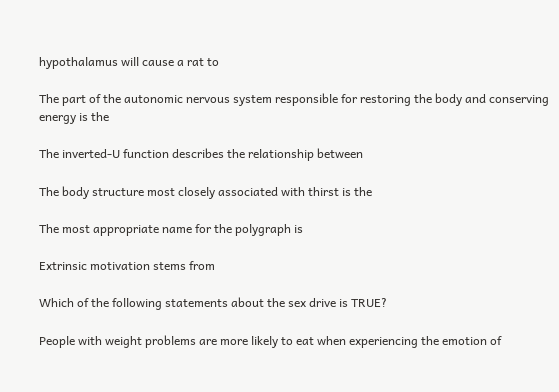hypothalamus will cause a rat to

The part of the autonomic nervous system responsible for restoring the body and conserving energy is the

The inverted-U function describes the relationship between

The body structure most closely associated with thirst is the

The most appropriate name for the polygraph is

Extrinsic motivation stems from

Which of the following statements about the sex drive is TRUE?

People with weight problems are more likely to eat when experiencing the emotion of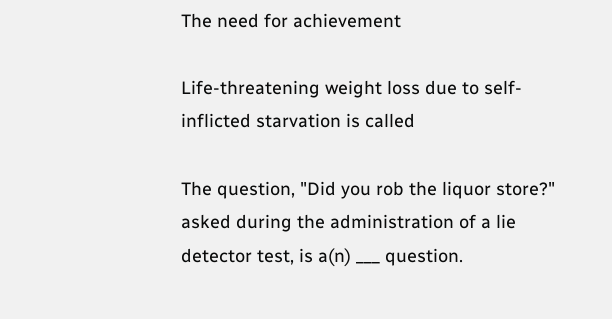The need for achievement

Life-threatening weight loss due to self-inflicted starvation is called

The question, "Did you rob the liquor store?" asked during the administration of a lie detector test, is a(n) ___ question.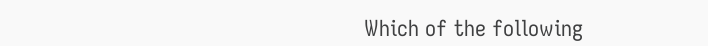Which of the following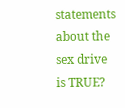statements about the sex drive is TRUE?